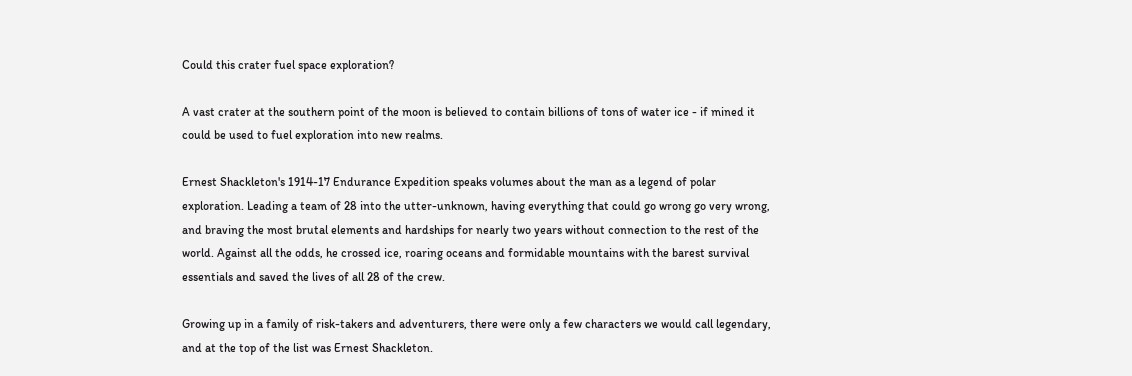Could this crater fuel space exploration?

A vast crater at the southern point of the moon is believed to contain billions of tons of water ice - if mined it could be used to fuel exploration into new realms.

Ernest Shackleton's 1914-17 Endurance Expedition speaks volumes about the man as a legend of polar exploration. Leading a team of 28 into the utter-unknown, having everything that could go wrong go very wrong, and braving the most brutal elements and hardships for nearly two years without connection to the rest of the world. Against all the odds, he crossed ice, roaring oceans and formidable mountains with the barest survival essentials and saved the lives of all 28 of the crew.

Growing up in a family of risk-takers and adventurers, there were only a few characters we would call legendary, and at the top of the list was Ernest Shackleton.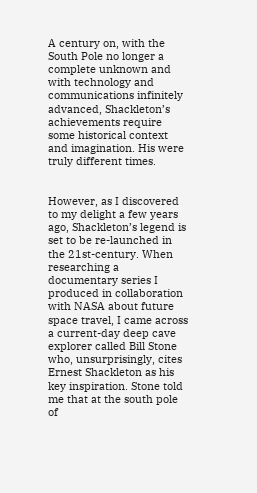A century on, with the South Pole no longer a complete unknown and with technology and communications infinitely advanced, Shackleton’s achievements require some historical context and imagination. His were truly different times.


However, as I discovered to my delight a few years ago, Shackleton’s legend is set to be re-launched in the 21st-century. When researching a documentary series I produced in collaboration with NASA about future space travel, I came across a current-day deep cave explorer called Bill Stone who, unsurprisingly, cites Ernest Shackleton as his key inspiration. Stone told me that at the south pole of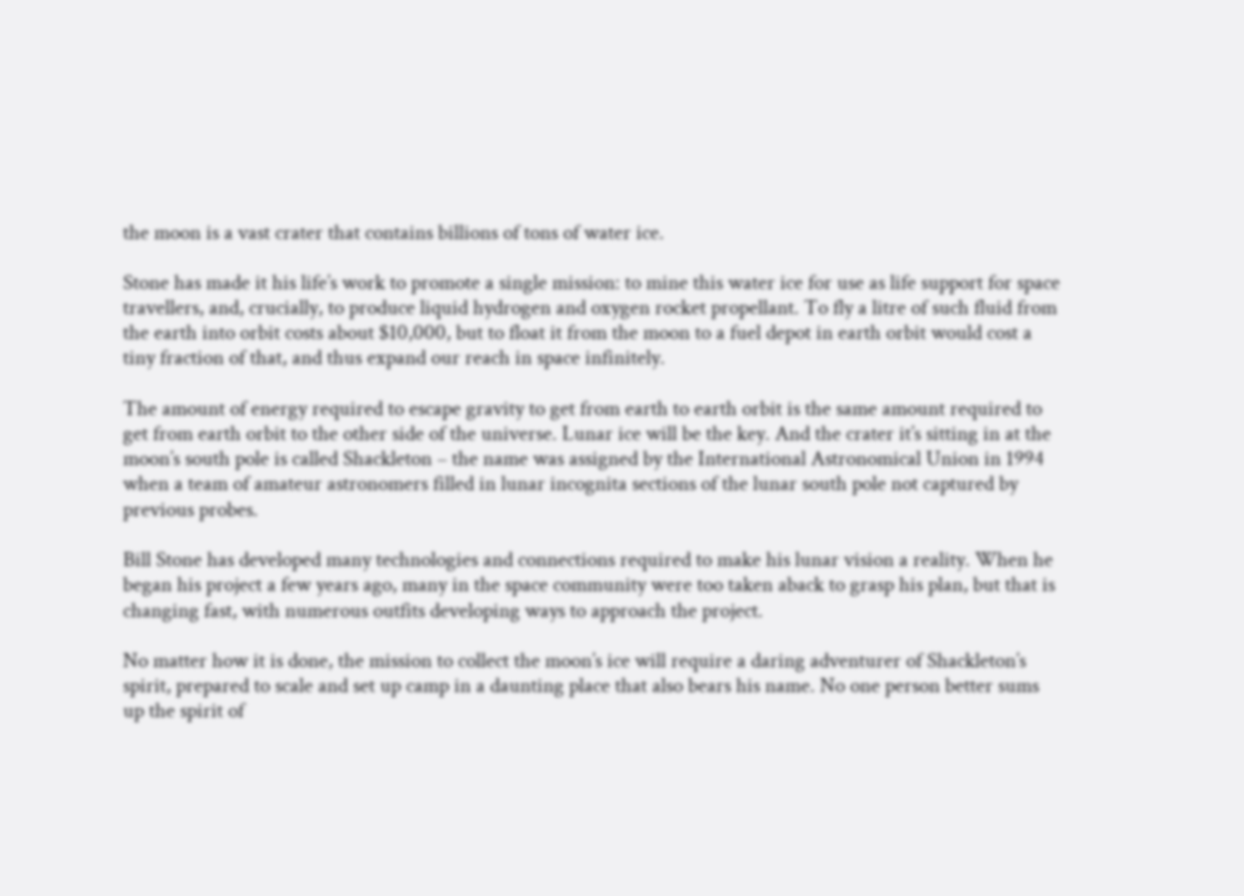the moon is a vast crater that contains billions of tons of water ice.

Stone has made it his life’s work to promote a single mission: to mine this water ice for use as life support for space travellers, and, crucially, to produce liquid hydrogen and oxygen rocket propellant. To fly a litre of such fluid from the earth into orbit costs about $10,000, but to float it from the moon to a fuel depot in earth orbit would cost a tiny fraction of that, and thus expand our reach in space infinitely.

The amount of energy required to escape gravity to get from earth to earth orbit is the same amount required to get from earth orbit to the other side of the universe. Lunar ice will be the key. And the crater it’s sitting in at the moon’s south pole is called Shackleton – the name was assigned by the International Astronomical Union in 1994 when a team of amateur astronomers filled in lunar incognita sections of the lunar south pole not captured by previous probes.

Bill Stone has developed many technologies and connections required to make his lunar vision a reality. When he began his project a few years ago, many in the space community were too taken aback to grasp his plan, but that is changing fast, with numerous outfits developing ways to approach the project.

No matter how it is done, the mission to collect the moon’s ice will require a daring adventurer of Shackleton’s spirit, prepared to scale and set up camp in a daunting place that also bears his name. No one person better sums up the spirit of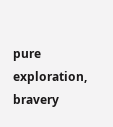pure exploration, bravery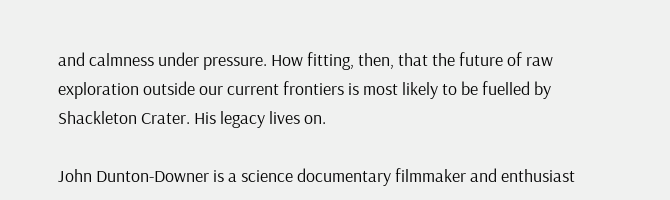and calmness under pressure. How fitting, then, that the future of raw exploration outside our current frontiers is most likely to be fuelled by Shackleton Crater. His legacy lives on.

John Dunton-Downer is a science documentary filmmaker and enthusiast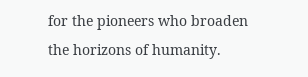for the pioneers who broaden the horizons of humanity.